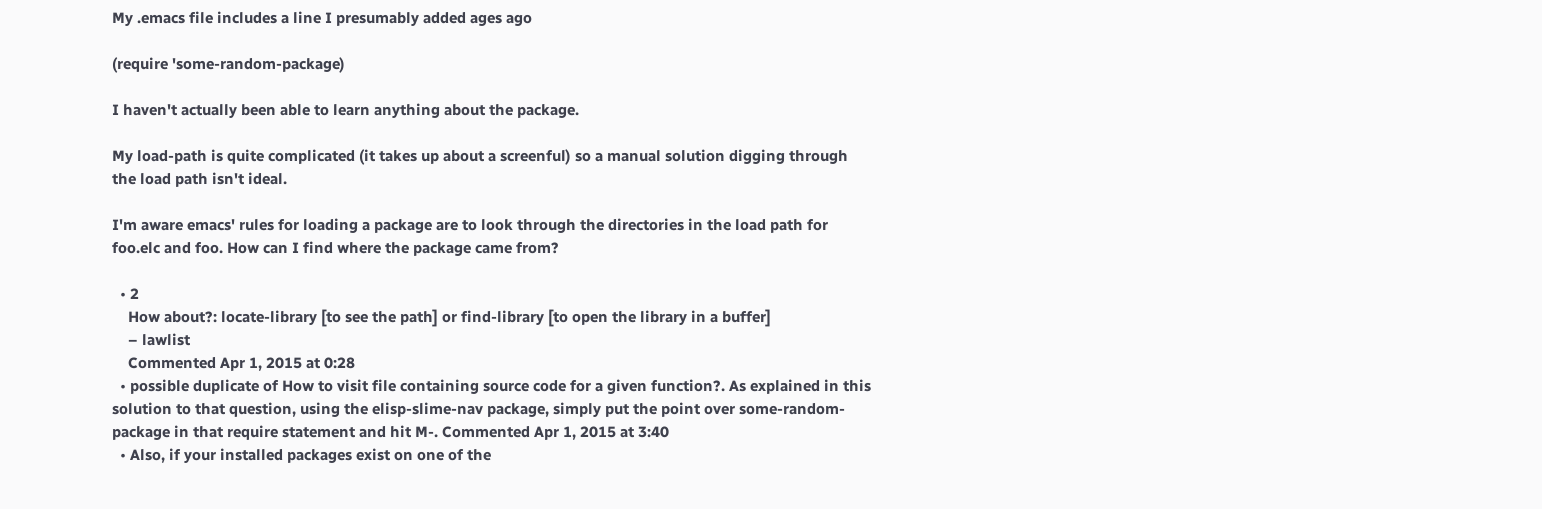My .emacs file includes a line I presumably added ages ago

(require 'some-random-package)

I haven't actually been able to learn anything about the package.

My load-path is quite complicated (it takes up about a screenful) so a manual solution digging through the load path isn't ideal.

I'm aware emacs' rules for loading a package are to look through the directories in the load path for foo.elc and foo. How can I find where the package came from?

  • 2
    How about?: locate-library [to see the path] or find-library [to open the library in a buffer]
    – lawlist
    Commented Apr 1, 2015 at 0:28
  • possible duplicate of How to visit file containing source code for a given function?. As explained in this solution to that question, using the elisp-slime-nav package, simply put the point over some-random-package in that require statement and hit M-. Commented Apr 1, 2015 at 3:40
  • Also, if your installed packages exist on one of the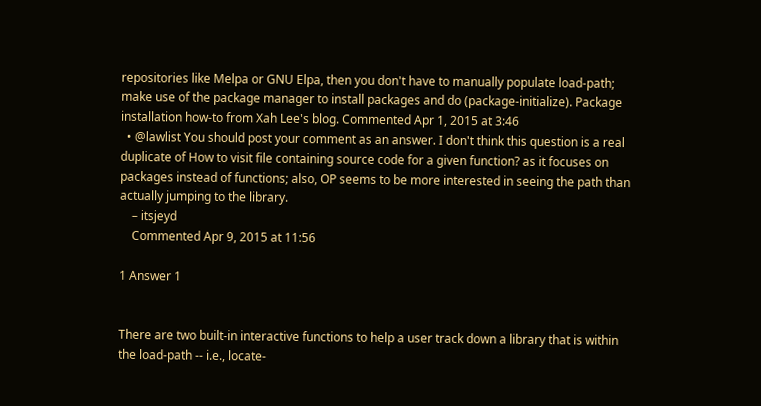repositories like Melpa or GNU Elpa, then you don't have to manually populate load-path; make use of the package manager to install packages and do (package-initialize). Package installation how-to from Xah Lee's blog. Commented Apr 1, 2015 at 3:46
  • @lawlist You should post your comment as an answer. I don't think this question is a real duplicate of How to visit file containing source code for a given function? as it focuses on packages instead of functions; also, OP seems to be more interested in seeing the path than actually jumping to the library.
    – itsjeyd
    Commented Apr 9, 2015 at 11:56

1 Answer 1


There are two built-in interactive functions to help a user track down a library that is within the load-path -- i.e., locate-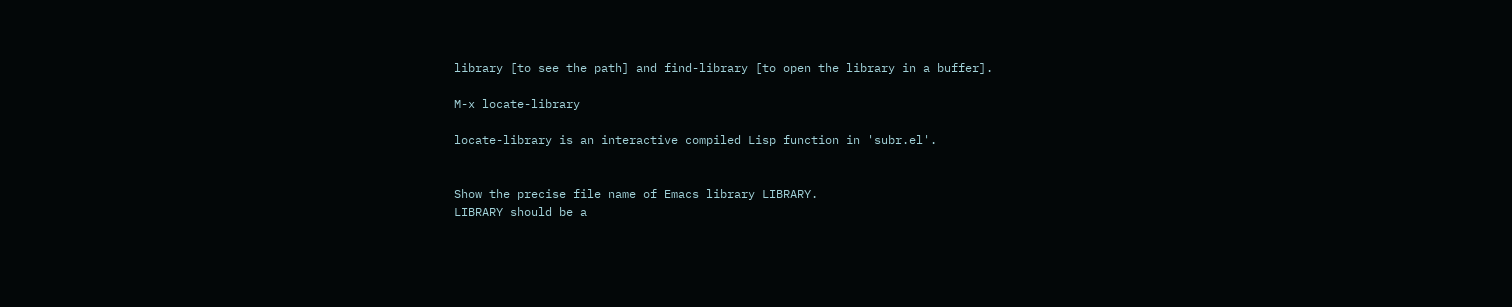library [to see the path] and find-library [to open the library in a buffer].

M-x locate-library

locate-library is an interactive compiled Lisp function in 'subr.el'.


Show the precise file name of Emacs library LIBRARY.
LIBRARY should be a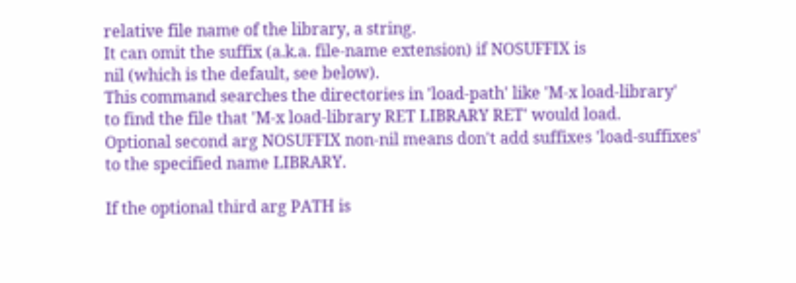relative file name of the library, a string.
It can omit the suffix (a.k.a. file-name extension) if NOSUFFIX is
nil (which is the default, see below).
This command searches the directories in 'load-path' like 'M-x load-library'
to find the file that 'M-x load-library RET LIBRARY RET' would load.
Optional second arg NOSUFFIX non-nil means don't add suffixes 'load-suffixes'
to the specified name LIBRARY.

If the optional third arg PATH is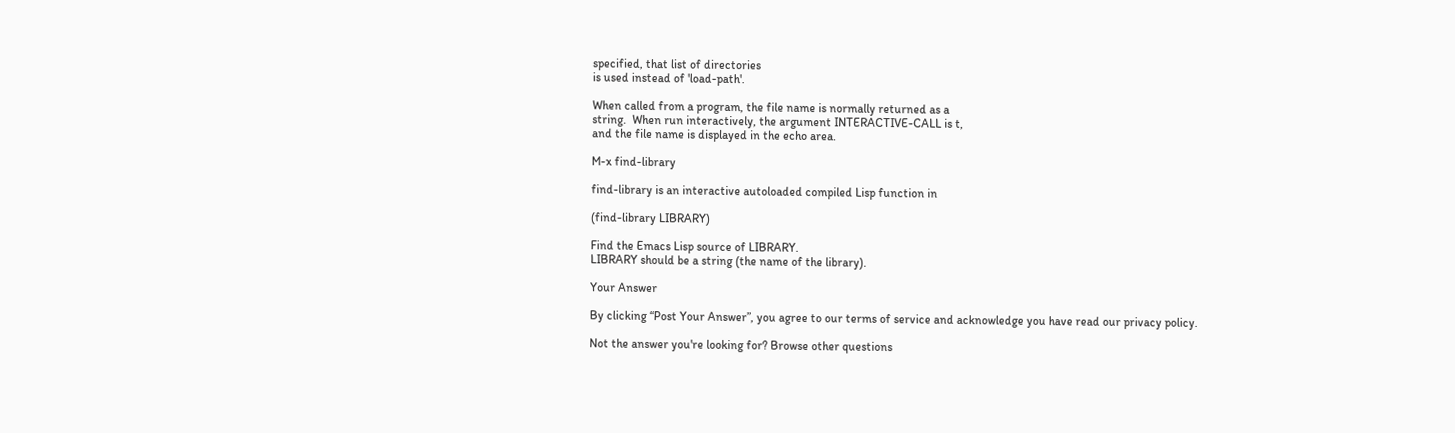specified, that list of directories
is used instead of 'load-path'.

When called from a program, the file name is normally returned as a
string.  When run interactively, the argument INTERACTIVE-CALL is t,
and the file name is displayed in the echo area.

M-x find-library

find-library is an interactive autoloaded compiled Lisp function in

(find-library LIBRARY)

Find the Emacs Lisp source of LIBRARY.
LIBRARY should be a string (the name of the library).

Your Answer

By clicking “Post Your Answer”, you agree to our terms of service and acknowledge you have read our privacy policy.

Not the answer you're looking for? Browse other questions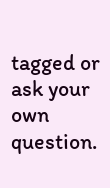tagged or ask your own question.